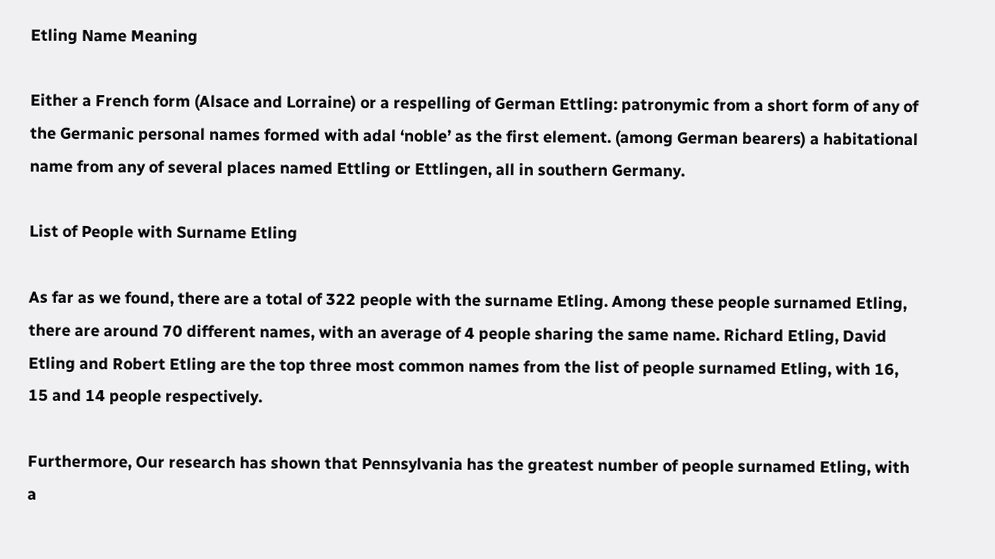Etling Name Meaning

Either a French form (Alsace and Lorraine) or a respelling of German Ettling: patronymic from a short form of any of the Germanic personal names formed with adal ‘noble’ as the first element. (among German bearers) a habitational name from any of several places named Ettling or Ettlingen, all in southern Germany.

List of People with Surname Etling

As far as we found, there are a total of 322 people with the surname Etling. Among these people surnamed Etling, there are around 70 different names, with an average of 4 people sharing the same name. Richard Etling, David Etling and Robert Etling are the top three most common names from the list of people surnamed Etling, with 16, 15 and 14 people respectively.

Furthermore, Our research has shown that Pennsylvania has the greatest number of people surnamed Etling, with a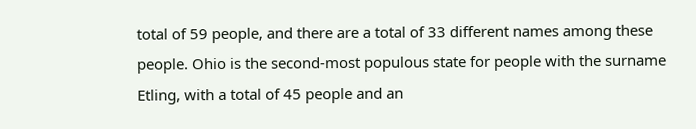total of 59 people, and there are a total of 33 different names among these people. Ohio is the second-most populous state for people with the surname Etling, with a total of 45 people and an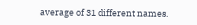average of 31 different names.